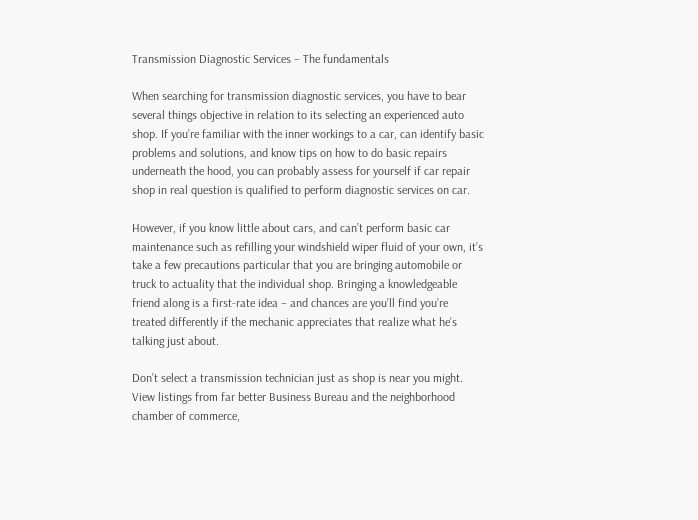Transmission Diagnostic Services – The fundamentals

When searching for transmission diagnostic services, you have to bear several things objective in relation to its selecting an experienced auto shop. If you’re familiar with the inner workings to a car, can identify basic problems and solutions, and know tips on how to do basic repairs underneath the hood, you can probably assess for yourself if car repair shop in real question is qualified to perform diagnostic services on car.

However, if you know little about cars, and can’t perform basic car maintenance such as refilling your windshield wiper fluid of your own, it’s take a few precautions particular that you are bringing automobile or truck to actuality that the individual shop. Bringing a knowledgeable friend along is a first-rate idea – and chances are you’ll find you’re treated differently if the mechanic appreciates that realize what he’s talking just about.

Don’t select a transmission technician just as shop is near you might. View listings from far better Business Bureau and the neighborhood chamber of commerce,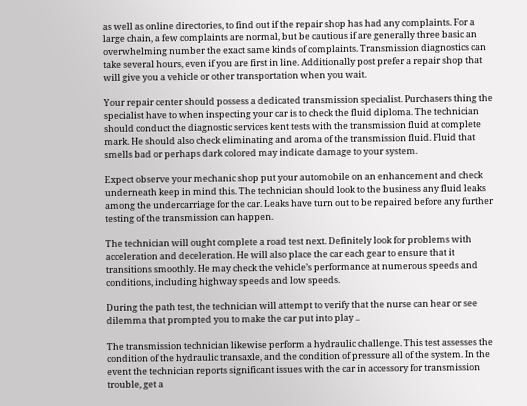as well as online directories, to find out if the repair shop has had any complaints. For a large chain, a few complaints are normal, but be cautious if are generally three basic an overwhelming number the exact same kinds of complaints. Transmission diagnostics can take several hours, even if you are first in line. Additionally post prefer a repair shop that will give you a vehicle or other transportation when you wait.

Your repair center should possess a dedicated transmission specialist. Purchasers thing the specialist have to when inspecting your car is to check the fluid diploma. The technician should conduct the diagnostic services kent tests with the transmission fluid at complete mark. He should also check eliminating and aroma of the transmission fluid. Fluid that smells bad or perhaps dark colored may indicate damage to your system.

Expect observe your mechanic shop put your automobile on an enhancement and check underneath keep in mind this. The technician should look to the business any fluid leaks among the undercarriage for the car. Leaks have turn out to be repaired before any further testing of the transmission can happen.

The technician will ought complete a road test next. Definitely look for problems with acceleration and deceleration. He will also place the car each gear to ensure that it transitions smoothly. He may check the vehicle’s performance at numerous speeds and conditions, including highway speeds and low speeds.

During the path test, the technician will attempt to verify that the nurse can hear or see dilemma that prompted you to make the car put into play ..

The transmission technician likewise perform a hydraulic challenge. This test assesses the condition of the hydraulic transaxle, and the condition of pressure all of the system. In the event the technician reports significant issues with the car in accessory for transmission trouble, get a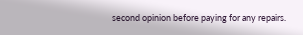second opinion before paying for any repairs.